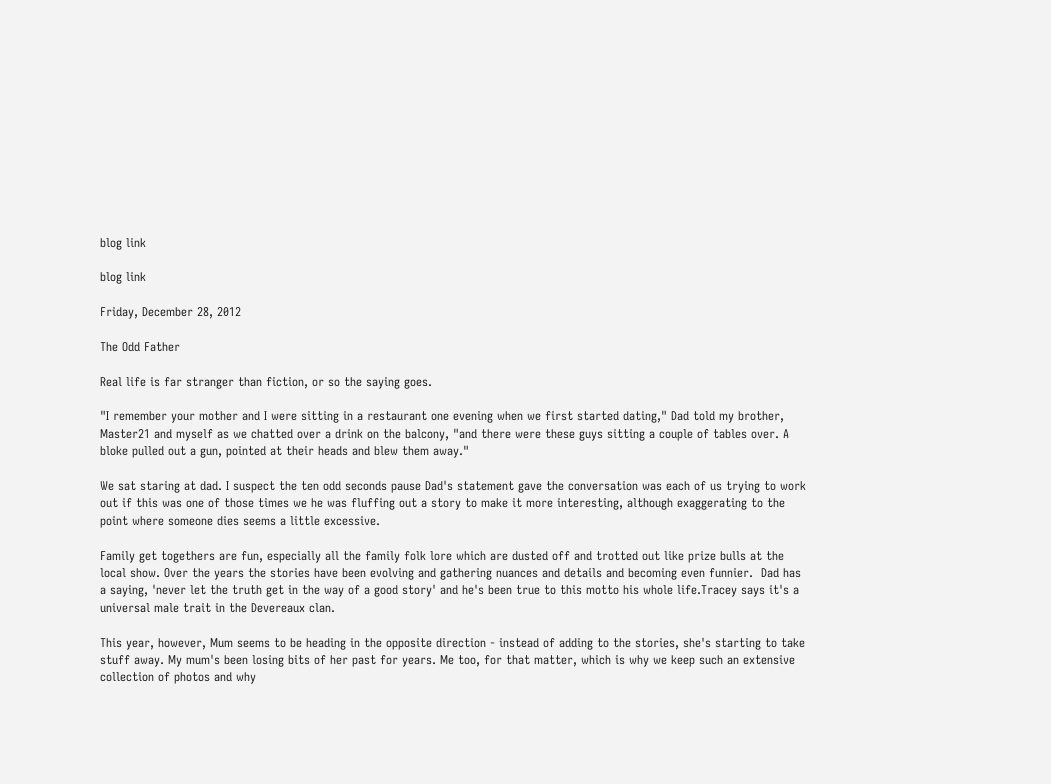blog link

blog link

Friday, December 28, 2012

The Odd Father

Real life is far stranger than fiction, or so the saying goes.

"I remember your mother and I were sitting in a restaurant one evening when we first started dating," Dad told my brother, Master21 and myself as we chatted over a drink on the balcony, "and there were these guys sitting a couple of tables over. A bloke pulled out a gun, pointed at their heads and blew them away."

We sat staring at dad. I suspect the ten odd seconds pause Dad's statement gave the conversation was each of us trying to work out if this was one of those times we he was fluffing out a story to make it more interesting, although exaggerating to the point where someone dies seems a little excessive.

Family get togethers are fun, especially all the family folk lore which are dusted off and trotted out like prize bulls at the local show. Over the years the stories have been evolving and gathering nuances and details and becoming even funnier.  Dad has a saying, 'never let the truth get in the way of a good story' and he's been true to this motto his whole life.Tracey says it's a universal male trait in the Devereaux clan.

This year, however, Mum seems to be heading in the opposite direction - instead of adding to the stories, she's starting to take stuff away. My mum's been losing bits of her past for years. Me too, for that matter, which is why we keep such an extensive collection of photos and why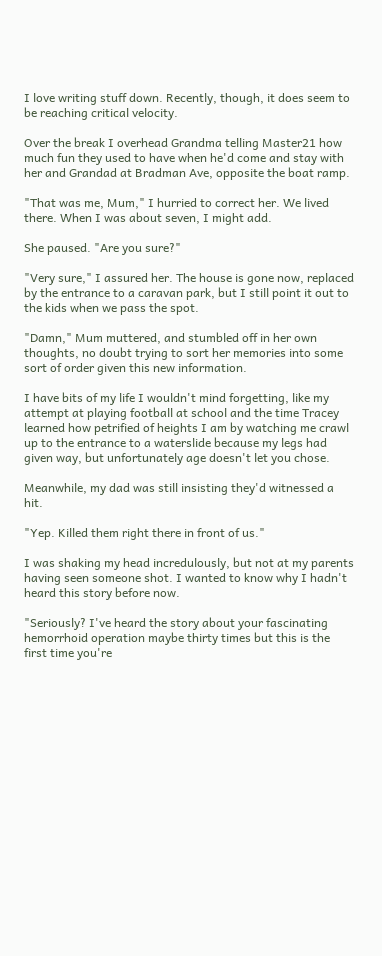I love writing stuff down. Recently, though, it does seem to be reaching critical velocity.

Over the break I overhead Grandma telling Master21 how much fun they used to have when he'd come and stay with her and Grandad at Bradman Ave, opposite the boat ramp.

"That was me, Mum," I hurried to correct her. We lived there. When I was about seven, I might add.

She paused. "Are you sure?"

"Very sure," I assured her. The house is gone now, replaced by the entrance to a caravan park, but I still point it out to the kids when we pass the spot.

"Damn," Mum muttered, and stumbled off in her own thoughts, no doubt trying to sort her memories into some sort of order given this new information.

I have bits of my life I wouldn't mind forgetting, like my attempt at playing football at school and the time Tracey learned how petrified of heights I am by watching me crawl up to the entrance to a waterslide because my legs had given way, but unfortunately age doesn't let you chose.

Meanwhile, my dad was still insisting they'd witnessed a hit.

"Yep. Killed them right there in front of us."

I was shaking my head incredulously, but not at my parents having seen someone shot. I wanted to know why I hadn't heard this story before now.

"Seriously? I've heard the story about your fascinating hemorrhoid operation maybe thirty times but this is the first time you're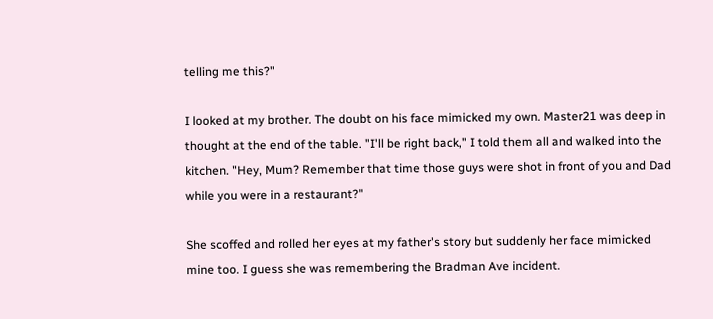telling me this?"

I looked at my brother. The doubt on his face mimicked my own. Master21 was deep in thought at the end of the table. "I'll be right back," I told them all and walked into the kitchen. "Hey, Mum? Remember that time those guys were shot in front of you and Dad while you were in a restaurant?"

She scoffed and rolled her eyes at my father's story but suddenly her face mimicked mine too. I guess she was remembering the Bradman Ave incident.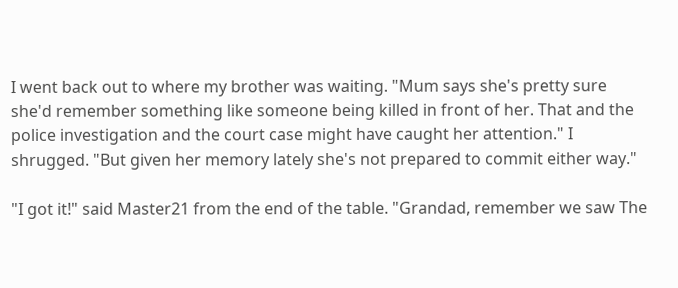I went back out to where my brother was waiting. "Mum says she's pretty sure she'd remember something like someone being killed in front of her. That and the police investigation and the court case might have caught her attention." I shrugged. "But given her memory lately she's not prepared to commit either way."

"I got it!" said Master21 from the end of the table. "Grandad, remember we saw The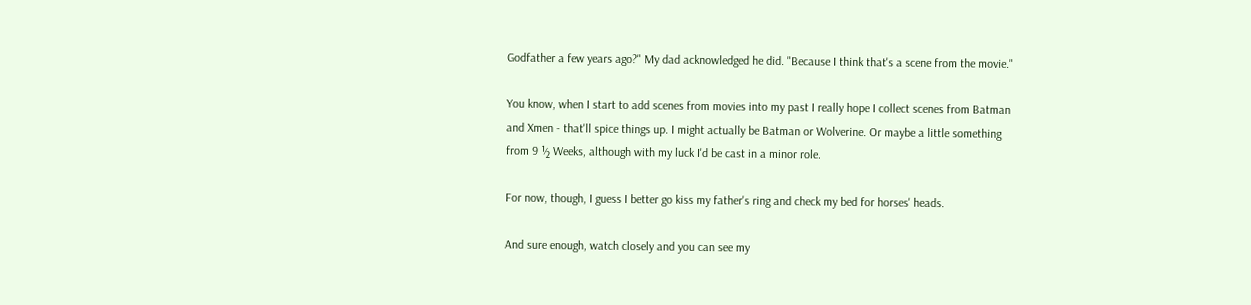Godfather a few years ago?" My dad acknowledged he did. "Because I think that's a scene from the movie."

You know, when I start to add scenes from movies into my past I really hope I collect scenes from Batman and Xmen - that'll spice things up. I might actually be Batman or Wolverine. Or maybe a little something from 9 ½ Weeks, although with my luck I'd be cast in a minor role.

For now, though, I guess I better go kiss my father's ring and check my bed for horses' heads.

And sure enough, watch closely and you can see my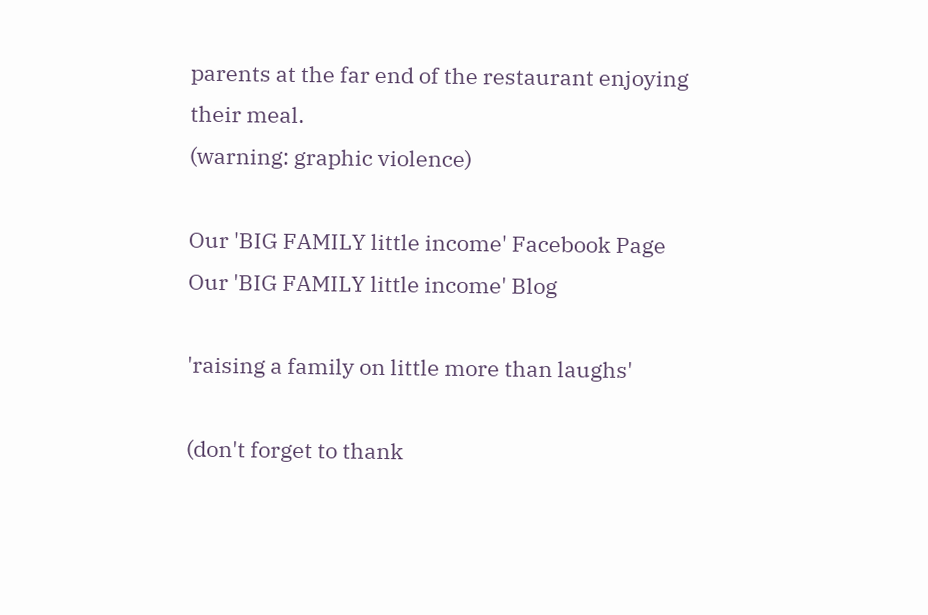parents at the far end of the restaurant enjoying their meal.
(warning: graphic violence)

Our 'BIG FAMILY little income' Facebook Page
Our 'BIG FAMILY little income' Blog

'raising a family on little more than laughs'

(don't forget to thank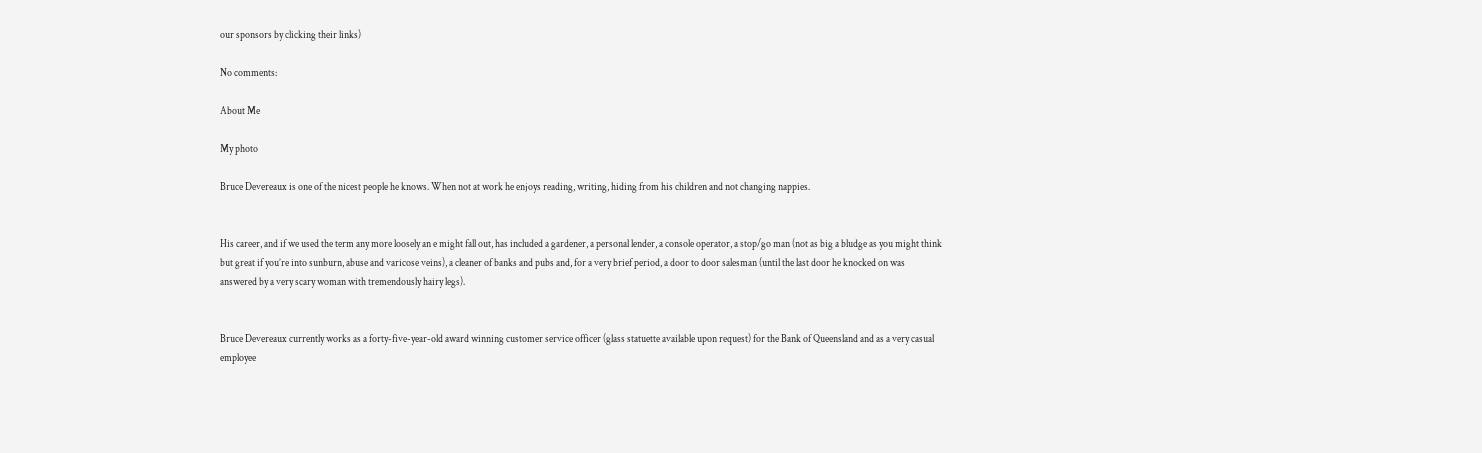our sponsors by clicking their links)

No comments:

About Me

My photo

Bruce Devereaux is one of the nicest people he knows. When not at work he enjoys reading, writing, hiding from his children and not changing nappies.


His career, and if we used the term any more loosely an e might fall out, has included a gardener, a personal lender, a console operator, a stop/go man (not as big a bludge as you might think but great if you’re into sunburn, abuse and varicose veins), a cleaner of banks and pubs and, for a very brief period, a door to door salesman (until the last door he knocked on was answered by a very scary woman with tremendously hairy legs).


Bruce Devereaux currently works as a forty-five-year-old award winning customer service officer (glass statuette available upon request) for the Bank of Queensland and as a very casual employee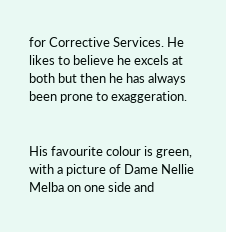for Corrective Services. He likes to believe he excels at both but then he has always been prone to exaggeration.


His favourite colour is green, with a picture of Dame Nellie Melba on one side and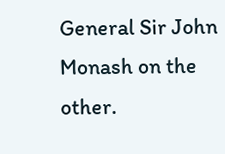General Sir John Monash on the other.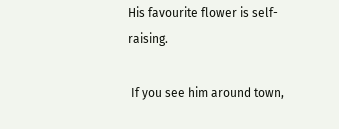His favourite flower is self-raising.

 If you see him around town,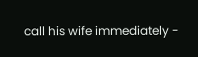call his wife immediately -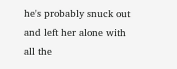he's probably snuck out and left her alone with all the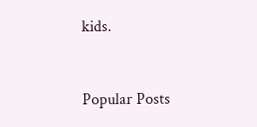kids.


Popular Posts